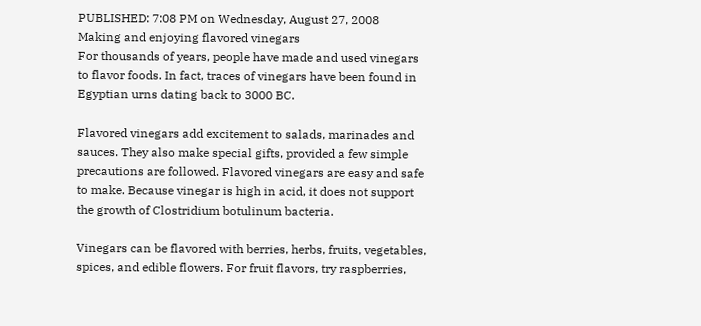PUBLISHED: 7:08 PM on Wednesday, August 27, 2008
Making and enjoying flavored vinegars
For thousands of years, people have made and used vinegars to flavor foods. In fact, traces of vinegars have been found in Egyptian urns dating back to 3000 BC.

Flavored vinegars add excitement to salads, marinades and sauces. They also make special gifts, provided a few simple precautions are followed. Flavored vinegars are easy and safe to make. Because vinegar is high in acid, it does not support the growth of Clostridium botulinum bacteria.

Vinegars can be flavored with berries, herbs, fruits, vegetables, spices, and edible flowers. For fruit flavors, try raspberries,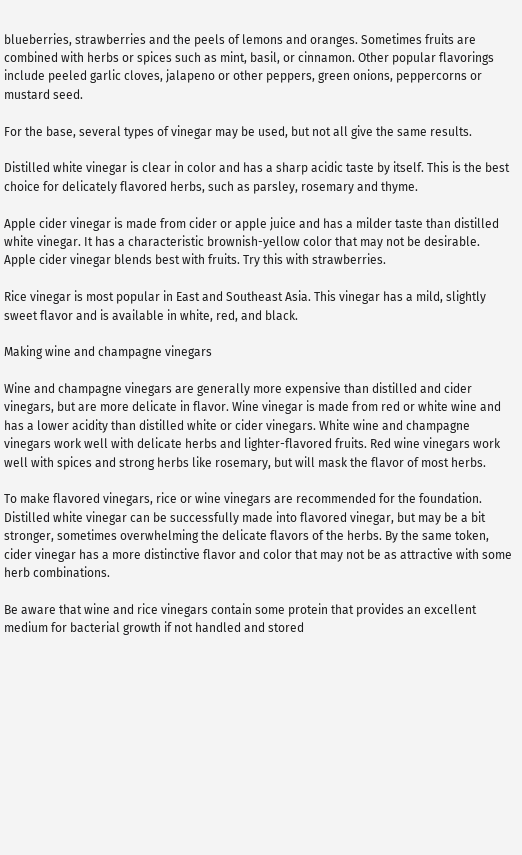blueberries, strawberries and the peels of lemons and oranges. Sometimes fruits are combined with herbs or spices such as mint, basil, or cinnamon. Other popular flavorings include peeled garlic cloves, jalapeno or other peppers, green onions, peppercorns or mustard seed.

For the base, several types of vinegar may be used, but not all give the same results.

Distilled white vinegar is clear in color and has a sharp acidic taste by itself. This is the best choice for delicately flavored herbs, such as parsley, rosemary and thyme.

Apple cider vinegar is made from cider or apple juice and has a milder taste than distilled white vinegar. It has a characteristic brownish-yellow color that may not be desirable. Apple cider vinegar blends best with fruits. Try this with strawberries.

Rice vinegar is most popular in East and Southeast Asia. This vinegar has a mild, slightly sweet flavor and is available in white, red, and black.

Making wine and champagne vinegars

Wine and champagne vinegars are generally more expensive than distilled and cider vinegars, but are more delicate in flavor. Wine vinegar is made from red or white wine and has a lower acidity than distilled white or cider vinegars. White wine and champagne vinegars work well with delicate herbs and lighter-flavored fruits. Red wine vinegars work well with spices and strong herbs like rosemary, but will mask the flavor of most herbs.

To make flavored vinegars, rice or wine vinegars are recommended for the foundation. Distilled white vinegar can be successfully made into flavored vinegar, but may be a bit stronger, sometimes overwhelming the delicate flavors of the herbs. By the same token, cider vinegar has a more distinctive flavor and color that may not be as attractive with some herb combinations.

Be aware that wine and rice vinegars contain some protein that provides an excellent medium for bacterial growth if not handled and stored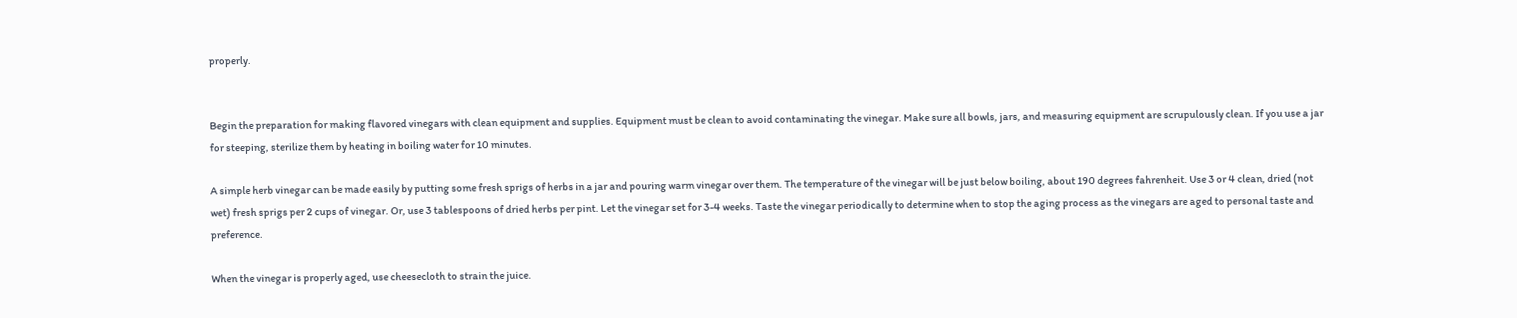properly.


Begin the preparation for making flavored vinegars with clean equipment and supplies. Equipment must be clean to avoid contaminating the vinegar. Make sure all bowls, jars, and measuring equipment are scrupulously clean. If you use a jar for steeping, sterilize them by heating in boiling water for 10 minutes.

A simple herb vinegar can be made easily by putting some fresh sprigs of herbs in a jar and pouring warm vinegar over them. The temperature of the vinegar will be just below boiling, about 190 degrees fahrenheit. Use 3 or 4 clean, dried (not wet) fresh sprigs per 2 cups of vinegar. Or, use 3 tablespoons of dried herbs per pint. Let the vinegar set for 3-4 weeks. Taste the vinegar periodically to determine when to stop the aging process as the vinegars are aged to personal taste and preference.

When the vinegar is properly aged, use cheesecloth to strain the juice.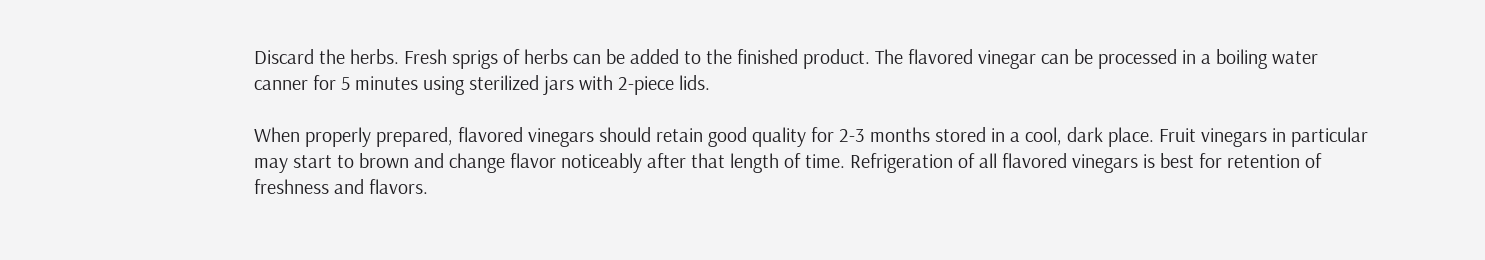Discard the herbs. Fresh sprigs of herbs can be added to the finished product. The flavored vinegar can be processed in a boiling water canner for 5 minutes using sterilized jars with 2-piece lids.

When properly prepared, flavored vinegars should retain good quality for 2-3 months stored in a cool, dark place. Fruit vinegars in particular may start to brown and change flavor noticeably after that length of time. Refrigeration of all flavored vinegars is best for retention of freshness and flavors.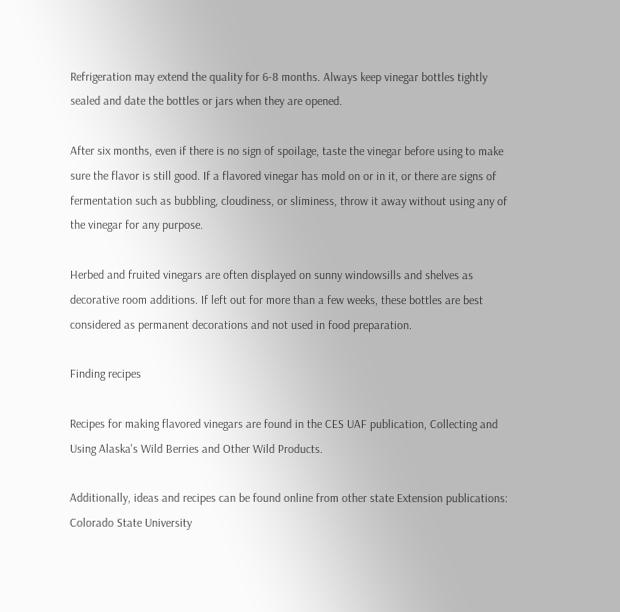Refrigeration may extend the quality for 6-8 months. Always keep vinegar bottles tightly sealed and date the bottles or jars when they are opened.

After six months, even if there is no sign of spoilage, taste the vinegar before using to make sure the flavor is still good. If a flavored vinegar has mold on or in it, or there are signs of fermentation such as bubbling, cloudiness, or sliminess, throw it away without using any of the vinegar for any purpose.

Herbed and fruited vinegars are often displayed on sunny windowsills and shelves as decorative room additions. If left out for more than a few weeks, these bottles are best considered as permanent decorations and not used in food preparation.

Finding recipes

Recipes for making flavored vinegars are found in the CES UAF publication, Collecting and Using Alaska's Wild Berries and Other Wild Products.

Additionally, ideas and recipes can be found online from other state Extension publications: Colorado State University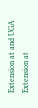Extension at and UGA Extension at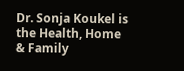Dr. Sonja Koukel is the Health, Home & Family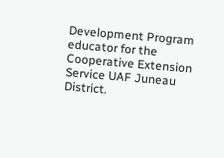Development Program educator for the Cooperative Extension Service UAF Juneau District.